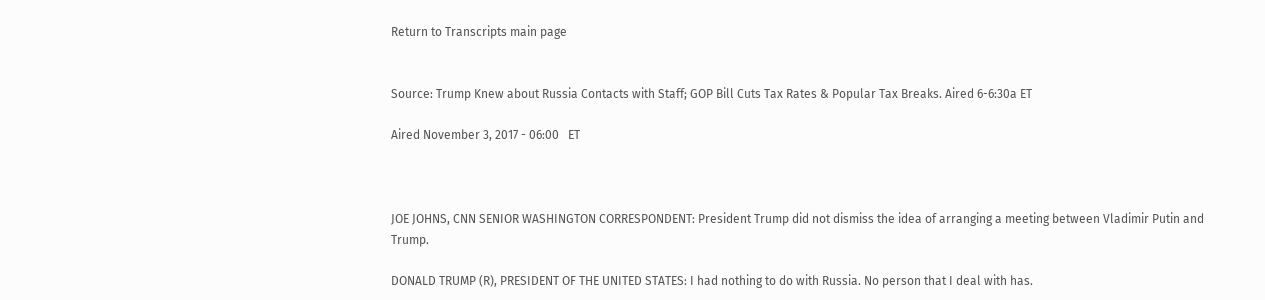Return to Transcripts main page


Source: Trump Knew about Russia Contacts with Staff; GOP Bill Cuts Tax Rates & Popular Tax Breaks. Aired 6-6:30a ET

Aired November 3, 2017 - 06:00   ET



JOE JOHNS, CNN SENIOR WASHINGTON CORRESPONDENT: President Trump did not dismiss the idea of arranging a meeting between Vladimir Putin and Trump.

DONALD TRUMP (R), PRESIDENT OF THE UNITED STATES: I had nothing to do with Russia. No person that I deal with has.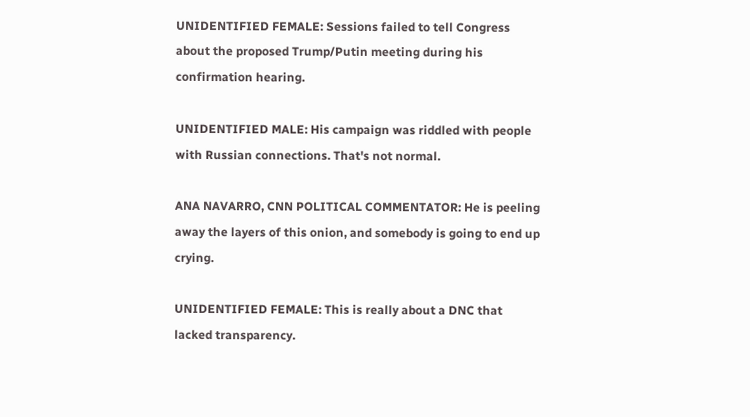UNIDENTIFIED FEMALE: Sessions failed to tell Congress about the proposed Trump/Putin meeting during his confirmation hearing.

UNIDENTIFIED MALE: His campaign was riddled with people with Russian connections. That's not normal.

ANA NAVARRO, CNN POLITICAL COMMENTATOR: He is peeling away the layers of this onion, and somebody is going to end up crying.

UNIDENTIFIED FEMALE: This is really about a DNC that lacked transparency.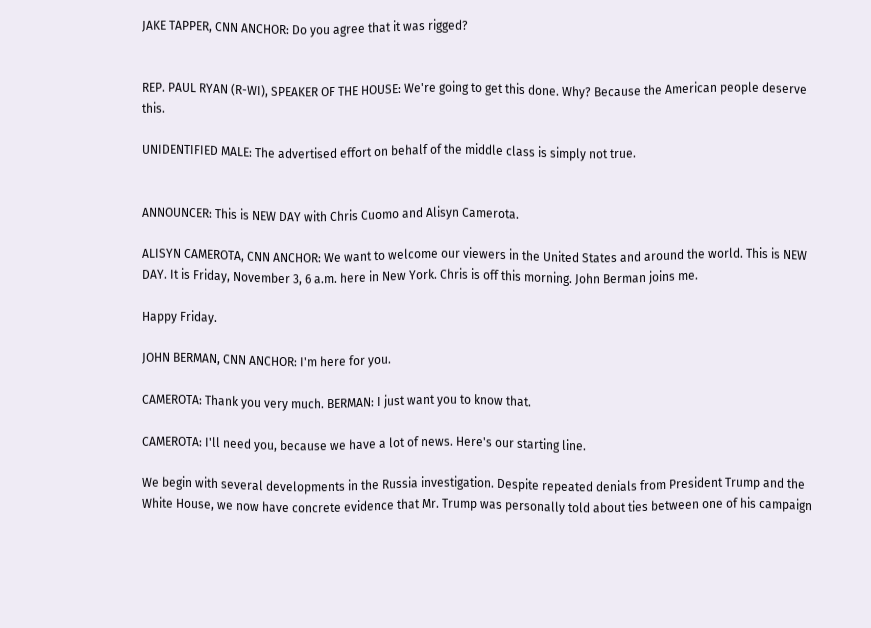JAKE TAPPER, CNN ANCHOR: Do you agree that it was rigged?


REP. PAUL RYAN (R-WI), SPEAKER OF THE HOUSE: We're going to get this done. Why? Because the American people deserve this.

UNIDENTIFIED MALE: The advertised effort on behalf of the middle class is simply not true.


ANNOUNCER: This is NEW DAY with Chris Cuomo and Alisyn Camerota.

ALISYN CAMEROTA, CNN ANCHOR: We want to welcome our viewers in the United States and around the world. This is NEW DAY. It is Friday, November 3, 6 a.m. here in New York. Chris is off this morning. John Berman joins me.

Happy Friday.

JOHN BERMAN, CNN ANCHOR: I'm here for you.

CAMEROTA: Thank you very much. BERMAN: I just want you to know that.

CAMEROTA: I'll need you, because we have a lot of news. Here's our starting line.

We begin with several developments in the Russia investigation. Despite repeated denials from President Trump and the White House, we now have concrete evidence that Mr. Trump was personally told about ties between one of his campaign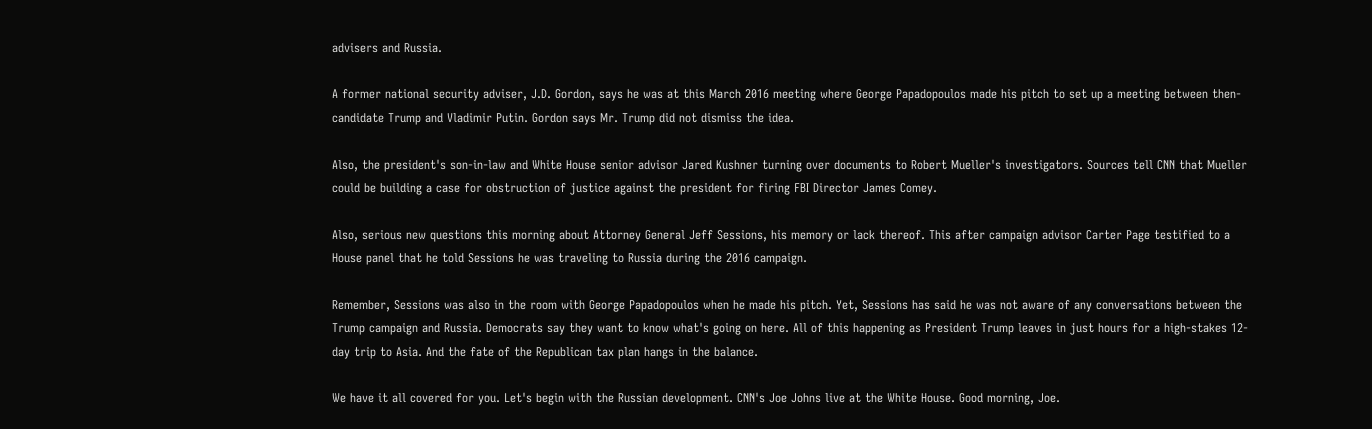advisers and Russia.

A former national security adviser, J.D. Gordon, says he was at this March 2016 meeting where George Papadopoulos made his pitch to set up a meeting between then-candidate Trump and Vladimir Putin. Gordon says Mr. Trump did not dismiss the idea.

Also, the president's son-in-law and White House senior advisor Jared Kushner turning over documents to Robert Mueller's investigators. Sources tell CNN that Mueller could be building a case for obstruction of justice against the president for firing FBI Director James Comey.

Also, serious new questions this morning about Attorney General Jeff Sessions, his memory or lack thereof. This after campaign advisor Carter Page testified to a House panel that he told Sessions he was traveling to Russia during the 2016 campaign.

Remember, Sessions was also in the room with George Papadopoulos when he made his pitch. Yet, Sessions has said he was not aware of any conversations between the Trump campaign and Russia. Democrats say they want to know what's going on here. All of this happening as President Trump leaves in just hours for a high-stakes 12-day trip to Asia. And the fate of the Republican tax plan hangs in the balance.

We have it all covered for you. Let's begin with the Russian development. CNN's Joe Johns live at the White House. Good morning, Joe.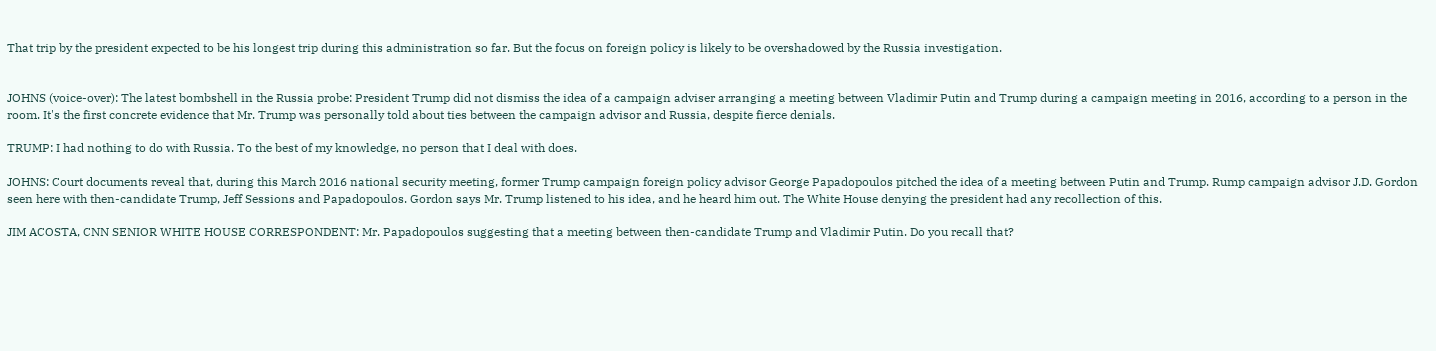That trip by the president expected to be his longest trip during this administration so far. But the focus on foreign policy is likely to be overshadowed by the Russia investigation.


JOHNS (voice-over): The latest bombshell in the Russia probe: President Trump did not dismiss the idea of a campaign adviser arranging a meeting between Vladimir Putin and Trump during a campaign meeting in 2016, according to a person in the room. It's the first concrete evidence that Mr. Trump was personally told about ties between the campaign advisor and Russia, despite fierce denials.

TRUMP: I had nothing to do with Russia. To the best of my knowledge, no person that I deal with does.

JOHNS: Court documents reveal that, during this March 2016 national security meeting, former Trump campaign foreign policy advisor George Papadopoulos pitched the idea of a meeting between Putin and Trump. Rump campaign advisor J.D. Gordon seen here with then-candidate Trump, Jeff Sessions and Papadopoulos. Gordon says Mr. Trump listened to his idea, and he heard him out. The White House denying the president had any recollection of this.

JIM ACOSTA, CNN SENIOR WHITE HOUSE CORRESPONDENT: Mr. Papadopoulos suggesting that a meeting between then-candidate Trump and Vladimir Putin. Do you recall that?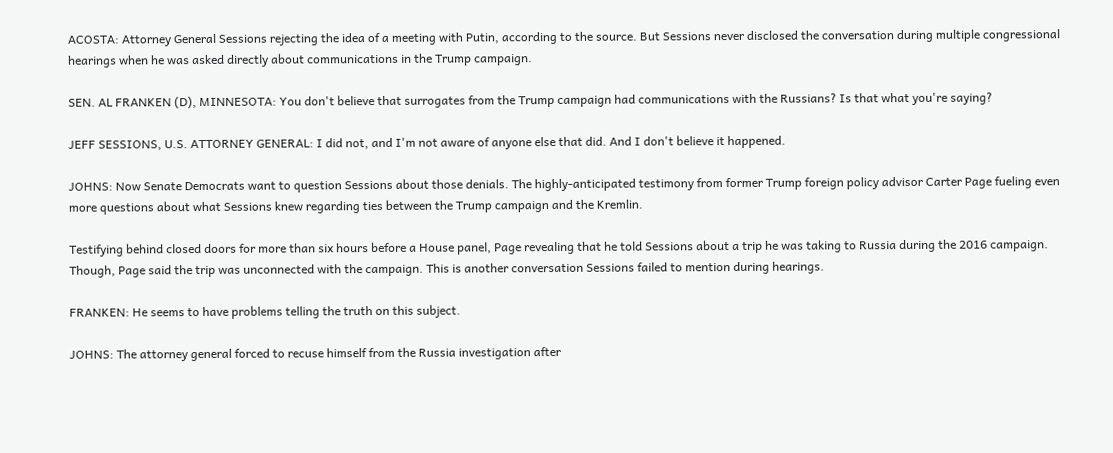ACOSTA: Attorney General Sessions rejecting the idea of a meeting with Putin, according to the source. But Sessions never disclosed the conversation during multiple congressional hearings when he was asked directly about communications in the Trump campaign.

SEN. AL FRANKEN (D), MINNESOTA: You don't believe that surrogates from the Trump campaign had communications with the Russians? Is that what you're saying?

JEFF SESSIONS, U.S. ATTORNEY GENERAL: I did not, and I'm not aware of anyone else that did. And I don't believe it happened.

JOHNS: Now Senate Democrats want to question Sessions about those denials. The highly-anticipated testimony from former Trump foreign policy advisor Carter Page fueling even more questions about what Sessions knew regarding ties between the Trump campaign and the Kremlin.

Testifying behind closed doors for more than six hours before a House panel, Page revealing that he told Sessions about a trip he was taking to Russia during the 2016 campaign. Though, Page said the trip was unconnected with the campaign. This is another conversation Sessions failed to mention during hearings.

FRANKEN: He seems to have problems telling the truth on this subject.

JOHNS: The attorney general forced to recuse himself from the Russia investigation after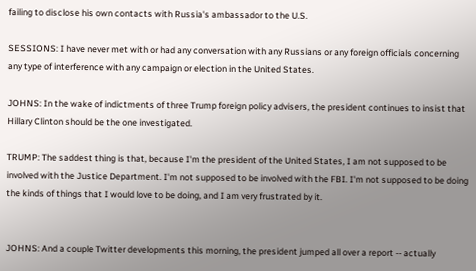failing to disclose his own contacts with Russia's ambassador to the U.S.

SESSIONS: I have never met with or had any conversation with any Russians or any foreign officials concerning any type of interference with any campaign or election in the United States.

JOHNS: In the wake of indictments of three Trump foreign policy advisers, the president continues to insist that Hillary Clinton should be the one investigated.

TRUMP: The saddest thing is that, because I'm the president of the United States, I am not supposed to be involved with the Justice Department. I'm not supposed to be involved with the FBI. I'm not supposed to be doing the kinds of things that I would love to be doing, and I am very frustrated by it.


JOHNS: And a couple Twitter developments this morning, the president jumped all over a report -- actually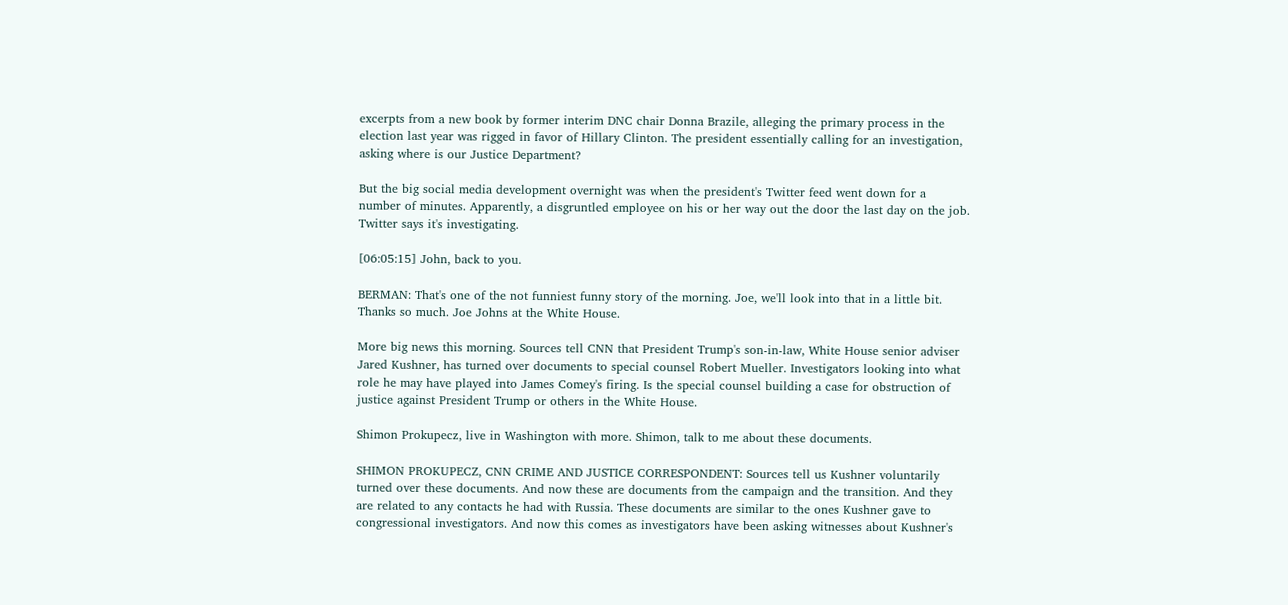excerpts from a new book by former interim DNC chair Donna Brazile, alleging the primary process in the election last year was rigged in favor of Hillary Clinton. The president essentially calling for an investigation, asking where is our Justice Department?

But the big social media development overnight was when the president's Twitter feed went down for a number of minutes. Apparently, a disgruntled employee on his or her way out the door the last day on the job. Twitter says it's investigating.

[06:05:15] John, back to you.

BERMAN: That's one of the not funniest funny story of the morning. Joe, we'll look into that in a little bit. Thanks so much. Joe Johns at the White House.

More big news this morning. Sources tell CNN that President Trump's son-in-law, White House senior adviser Jared Kushner, has turned over documents to special counsel Robert Mueller. Investigators looking into what role he may have played into James Comey's firing. Is the special counsel building a case for obstruction of justice against President Trump or others in the White House.

Shimon Prokupecz, live in Washington with more. Shimon, talk to me about these documents.

SHIMON PROKUPECZ, CNN CRIME AND JUSTICE CORRESPONDENT: Sources tell us Kushner voluntarily turned over these documents. And now these are documents from the campaign and the transition. And they are related to any contacts he had with Russia. These documents are similar to the ones Kushner gave to congressional investigators. And now this comes as investigators have been asking witnesses about Kushner's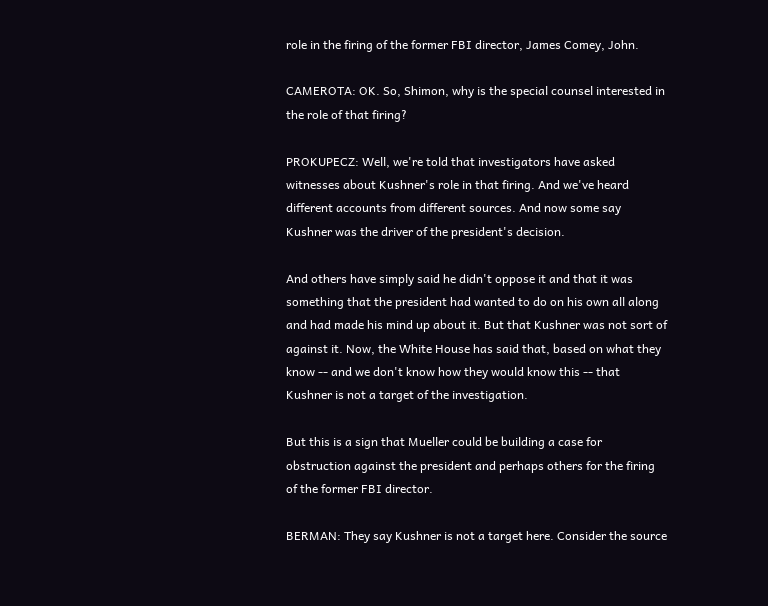role in the firing of the former FBI director, James Comey, John.

CAMEROTA: OK. So, Shimon, why is the special counsel interested in the role of that firing?

PROKUPECZ: Well, we're told that investigators have asked witnesses about Kushner's role in that firing. And we've heard different accounts from different sources. And now some say Kushner was the driver of the president's decision.

And others have simply said he didn't oppose it and that it was something that the president had wanted to do on his own all along and had made his mind up about it. But that Kushner was not sort of against it. Now, the White House has said that, based on what they know -- and we don't know how they would know this -- that Kushner is not a target of the investigation.

But this is a sign that Mueller could be building a case for obstruction against the president and perhaps others for the firing of the former FBI director.

BERMAN: They say Kushner is not a target here. Consider the source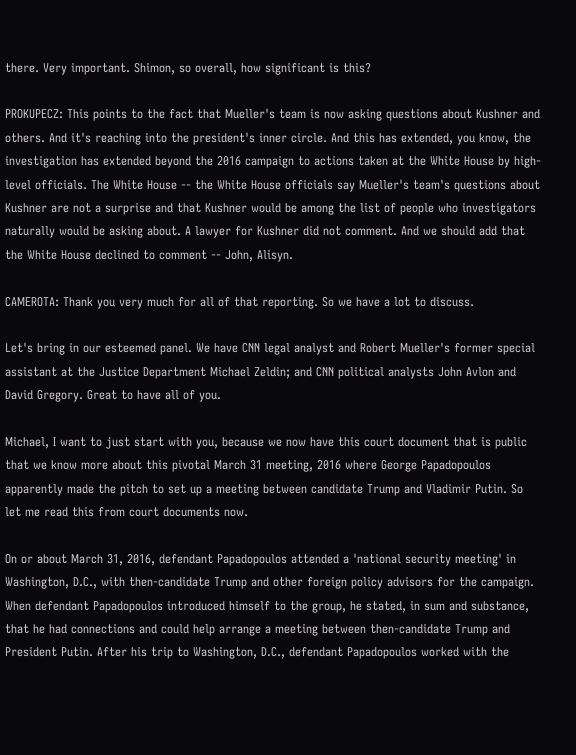there. Very important. Shimon, so overall, how significant is this?

PROKUPECZ: This points to the fact that Mueller's team is now asking questions about Kushner and others. And it's reaching into the president's inner circle. And this has extended, you know, the investigation has extended beyond the 2016 campaign to actions taken at the White House by high-level officials. The White House -- the White House officials say Mueller's team's questions about Kushner are not a surprise and that Kushner would be among the list of people who investigators naturally would be asking about. A lawyer for Kushner did not comment. And we should add that the White House declined to comment -- John, Alisyn.

CAMEROTA: Thank you very much for all of that reporting. So we have a lot to discuss.

Let's bring in our esteemed panel. We have CNN legal analyst and Robert Mueller's former special assistant at the Justice Department Michael Zeldin; and CNN political analysts John Avlon and David Gregory. Great to have all of you.

Michael, I want to just start with you, because we now have this court document that is public that we know more about this pivotal March 31 meeting, 2016 where George Papadopoulos apparently made the pitch to set up a meeting between candidate Trump and Vladimir Putin. So let me read this from court documents now.

On or about March 31, 2016, defendant Papadopoulos attended a 'national security meeting' in Washington, D.C., with then-candidate Trump and other foreign policy advisors for the campaign. When defendant Papadopoulos introduced himself to the group, he stated, in sum and substance, that he had connections and could help arrange a meeting between then-candidate Trump and President Putin. After his trip to Washington, D.C., defendant Papadopoulos worked with the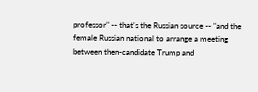professor" -- that's the Russian source -- "and the female Russian national to arrange a meeting between then-candidate Trump and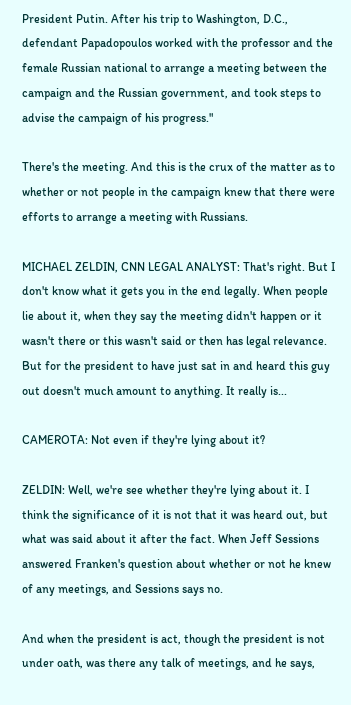President Putin. After his trip to Washington, D.C., defendant Papadopoulos worked with the professor and the female Russian national to arrange a meeting between the campaign and the Russian government, and took steps to advise the campaign of his progress."

There's the meeting. And this is the crux of the matter as to whether or not people in the campaign knew that there were efforts to arrange a meeting with Russians.

MICHAEL ZELDIN, CNN LEGAL ANALYST: That's right. But I don't know what it gets you in the end legally. When people lie about it, when they say the meeting didn't happen or it wasn't there or this wasn't said or then has legal relevance. But for the president to have just sat in and heard this guy out doesn't much amount to anything. It really is...

CAMEROTA: Not even if they're lying about it?

ZELDIN: Well, we're see whether they're lying about it. I think the significance of it is not that it was heard out, but what was said about it after the fact. When Jeff Sessions answered Franken's question about whether or not he knew of any meetings, and Sessions says no.

And when the president is act, though the president is not under oath, was there any talk of meetings, and he says,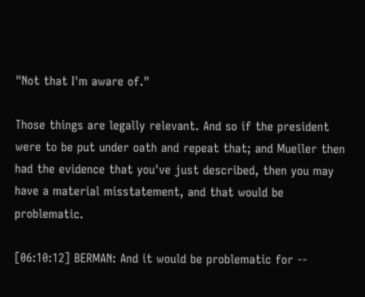"Not that I'm aware of."

Those things are legally relevant. And so if the president were to be put under oath and repeat that; and Mueller then had the evidence that you've just described, then you may have a material misstatement, and that would be problematic.

[06:10:12] BERMAN: And it would be problematic for --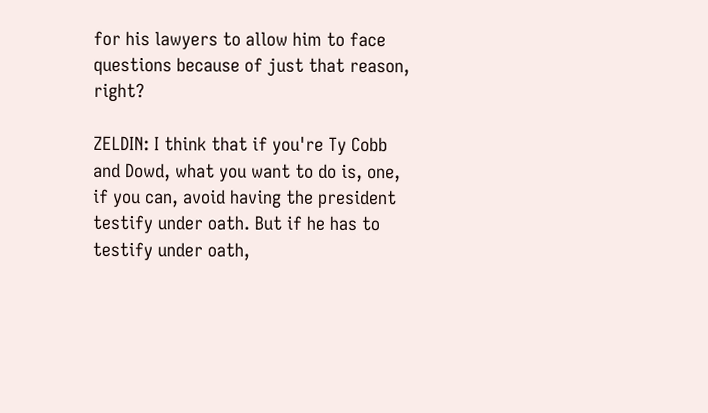for his lawyers to allow him to face questions because of just that reason, right?

ZELDIN: I think that if you're Ty Cobb and Dowd, what you want to do is, one, if you can, avoid having the president testify under oath. But if he has to testify under oath,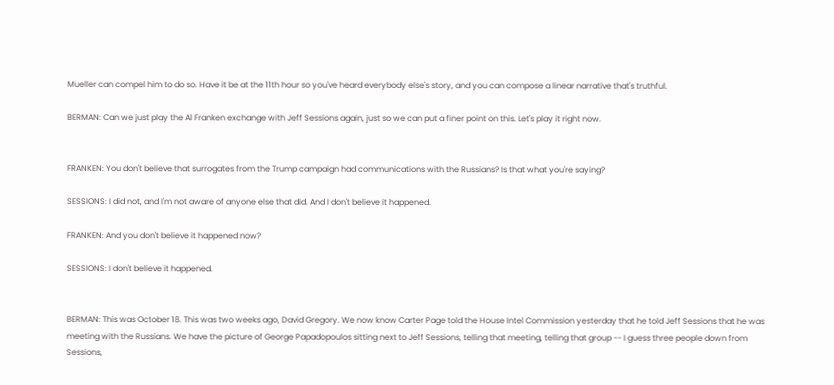Mueller can compel him to do so. Have it be at the 11th hour so you've heard everybody else's story, and you can compose a linear narrative that's truthful.

BERMAN: Can we just play the Al Franken exchange with Jeff Sessions again, just so we can put a finer point on this. Let's play it right now.


FRANKEN: You don't believe that surrogates from the Trump campaign had communications with the Russians? Is that what you're saying?

SESSIONS: I did not, and I'm not aware of anyone else that did. And I don't believe it happened.

FRANKEN: And you don't believe it happened now?

SESSIONS: I don't believe it happened.


BERMAN: This was October 18. This was two weeks ago, David Gregory. We now know Carter Page told the House Intel Commission yesterday that he told Jeff Sessions that he was meeting with the Russians. We have the picture of George Papadopoulos sitting next to Jeff Sessions, telling that meeting, telling that group -- I guess three people down from Sessions,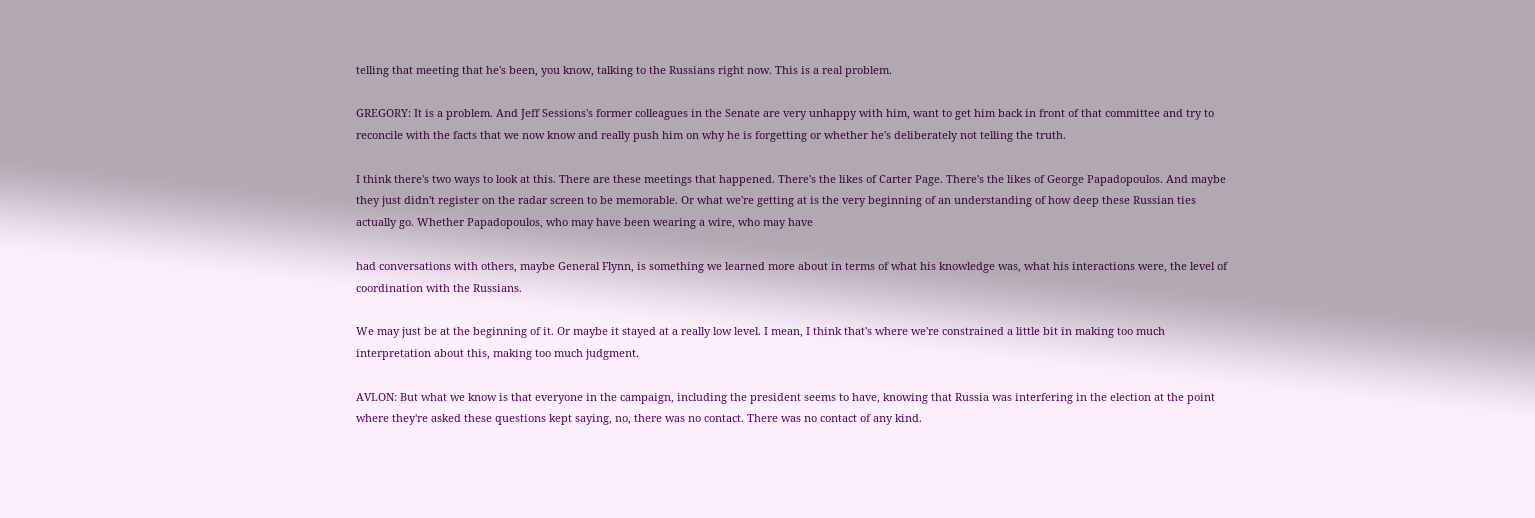telling that meeting that he's been, you know, talking to the Russians right now. This is a real problem.

GREGORY: It is a problem. And Jeff Sessions's former colleagues in the Senate are very unhappy with him, want to get him back in front of that committee and try to reconcile with the facts that we now know and really push him on why he is forgetting or whether he's deliberately not telling the truth.

I think there's two ways to look at this. There are these meetings that happened. There's the likes of Carter Page. There's the likes of George Papadopoulos. And maybe they just didn't register on the radar screen to be memorable. Or what we're getting at is the very beginning of an understanding of how deep these Russian ties actually go. Whether Papadopoulos, who may have been wearing a wire, who may have

had conversations with others, maybe General Flynn, is something we learned more about in terms of what his knowledge was, what his interactions were, the level of coordination with the Russians.

We may just be at the beginning of it. Or maybe it stayed at a really low level. I mean, I think that's where we're constrained a little bit in making too much interpretation about this, making too much judgment.

AVLON: But what we know is that everyone in the campaign, including the president seems to have, knowing that Russia was interfering in the election at the point where they're asked these questions kept saying, no, there was no contact. There was no contact of any kind.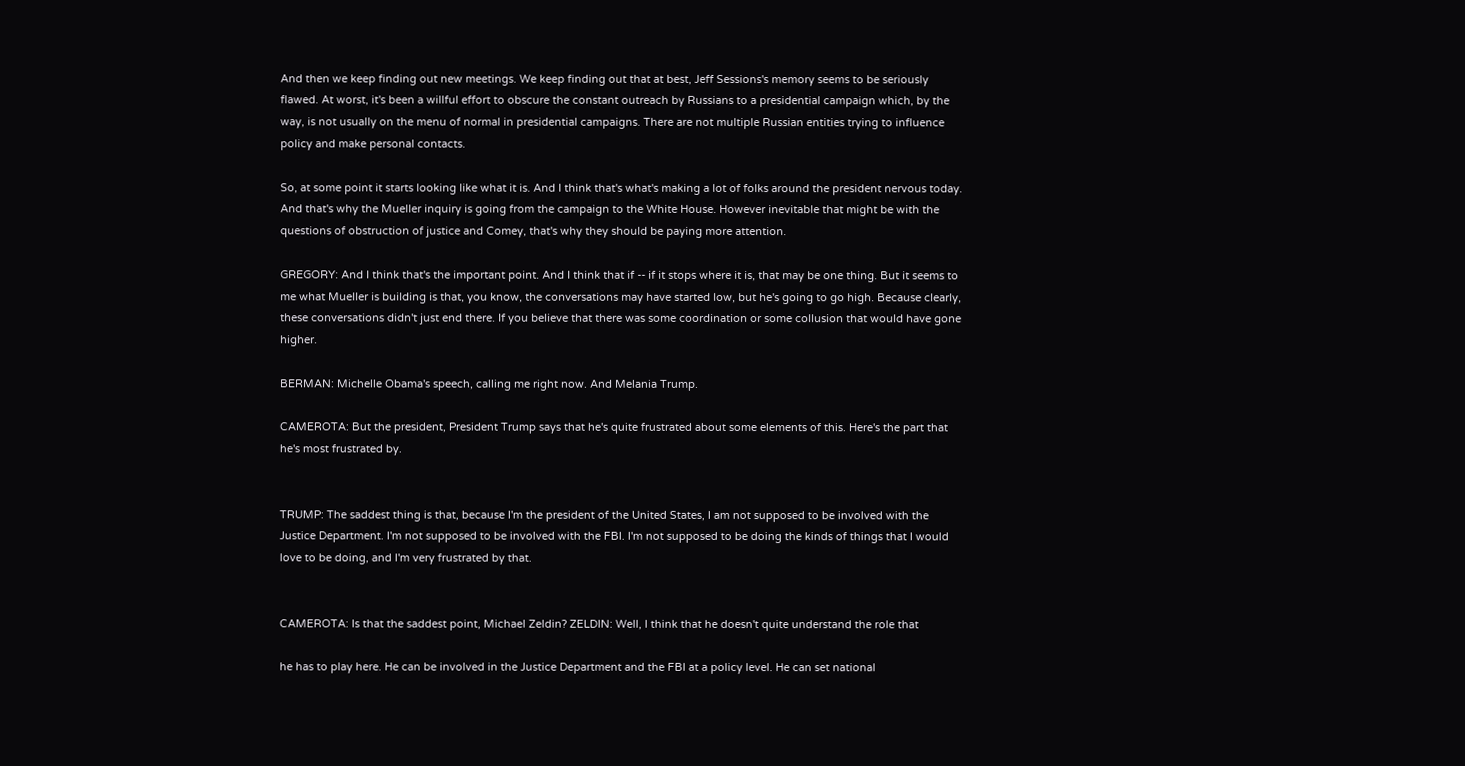And then we keep finding out new meetings. We keep finding out that at best, Jeff Sessions's memory seems to be seriously flawed. At worst, it's been a willful effort to obscure the constant outreach by Russians to a presidential campaign which, by the way, is not usually on the menu of normal in presidential campaigns. There are not multiple Russian entities trying to influence policy and make personal contacts.

So, at some point it starts looking like what it is. And I think that's what's making a lot of folks around the president nervous today. And that's why the Mueller inquiry is going from the campaign to the White House. However inevitable that might be with the questions of obstruction of justice and Comey, that's why they should be paying more attention.

GREGORY: And I think that's the important point. And I think that if -- if it stops where it is, that may be one thing. But it seems to me what Mueller is building is that, you know, the conversations may have started low, but he's going to go high. Because clearly, these conversations didn't just end there. If you believe that there was some coordination or some collusion that would have gone higher.

BERMAN: Michelle Obama's speech, calling me right now. And Melania Trump.

CAMEROTA: But the president, President Trump says that he's quite frustrated about some elements of this. Here's the part that he's most frustrated by.


TRUMP: The saddest thing is that, because I'm the president of the United States, I am not supposed to be involved with the Justice Department. I'm not supposed to be involved with the FBI. I'm not supposed to be doing the kinds of things that I would love to be doing, and I'm very frustrated by that.


CAMEROTA: Is that the saddest point, Michael Zeldin? ZELDIN: Well, I think that he doesn't quite understand the role that

he has to play here. He can be involved in the Justice Department and the FBI at a policy level. He can set national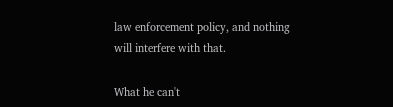law enforcement policy, and nothing will interfere with that.

What he can't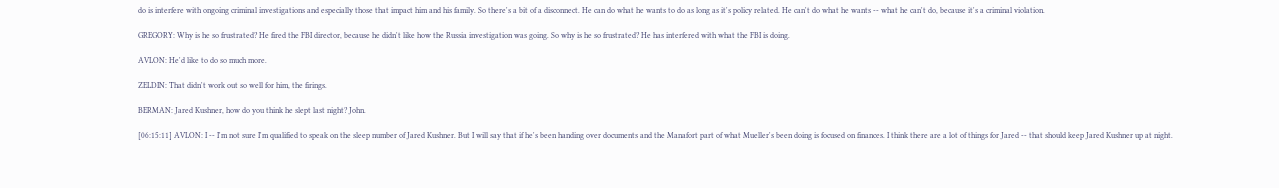do is interfere with ongoing criminal investigations and especially those that impact him and his family. So there's a bit of a disconnect. He can do what he wants to do as long as it's policy related. He can't do what he wants -- what he can't do, because it's a criminal violation.

GREGORY: Why is he so frustrated? He fired the FBI director, because he didn't like how the Russia investigation was going. So why is he so frustrated? He has interfered with what the FBI is doing.

AVLON: He'd like to do so much more.

ZELDIN: That didn't work out so well for him, the firings.

BERMAN: Jared Kushner, how do you think he slept last night? John.

[06:15:11] AVLON: I -- I'm not sure I'm qualified to speak on the sleep number of Jared Kushner. But I will say that if he's been handing over documents and the Manafort part of what Mueller's been doing is focused on finances. I think there are a lot of things for Jared -- that should keep Jared Kushner up at night.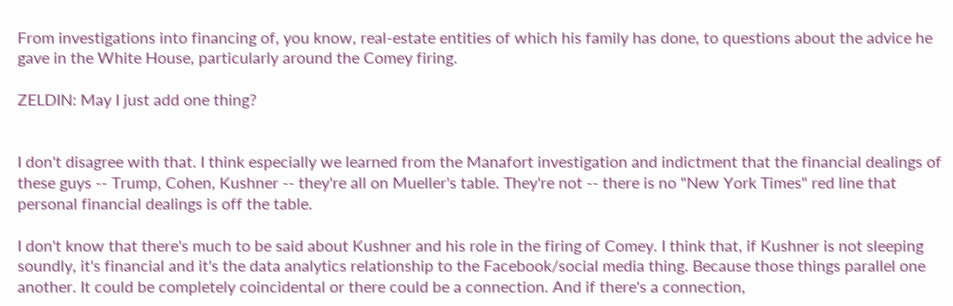From investigations into financing of, you know, real-estate entities of which his family has done, to questions about the advice he gave in the White House, particularly around the Comey firing.

ZELDIN: May I just add one thing?


I don't disagree with that. I think especially we learned from the Manafort investigation and indictment that the financial dealings of these guys -- Trump, Cohen, Kushner -- they're all on Mueller's table. They're not -- there is no "New York Times" red line that personal financial dealings is off the table.

I don't know that there's much to be said about Kushner and his role in the firing of Comey. I think that, if Kushner is not sleeping soundly, it's financial and it's the data analytics relationship to the Facebook/social media thing. Because those things parallel one another. It could be completely coincidental or there could be a connection. And if there's a connection,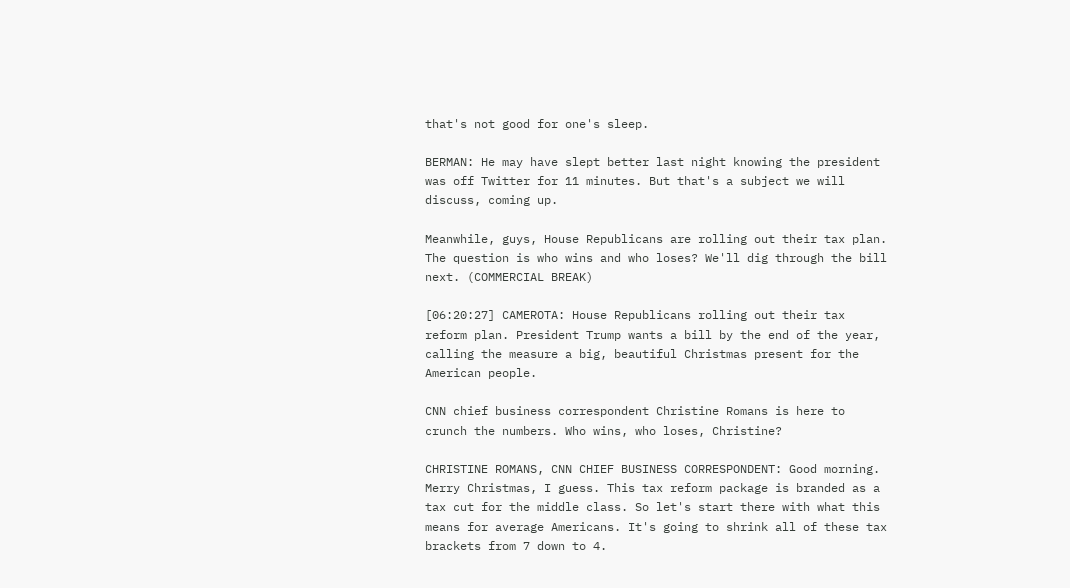that's not good for one's sleep.

BERMAN: He may have slept better last night knowing the president was off Twitter for 11 minutes. But that's a subject we will discuss, coming up.

Meanwhile, guys, House Republicans are rolling out their tax plan. The question is who wins and who loses? We'll dig through the bill next. (COMMERCIAL BREAK)

[06:20:27] CAMEROTA: House Republicans rolling out their tax reform plan. President Trump wants a bill by the end of the year, calling the measure a big, beautiful Christmas present for the American people.

CNN chief business correspondent Christine Romans is here to crunch the numbers. Who wins, who loses, Christine?

CHRISTINE ROMANS, CNN CHIEF BUSINESS CORRESPONDENT: Good morning. Merry Christmas, I guess. This tax reform package is branded as a tax cut for the middle class. So let's start there with what this means for average Americans. It's going to shrink all of these tax brackets from 7 down to 4.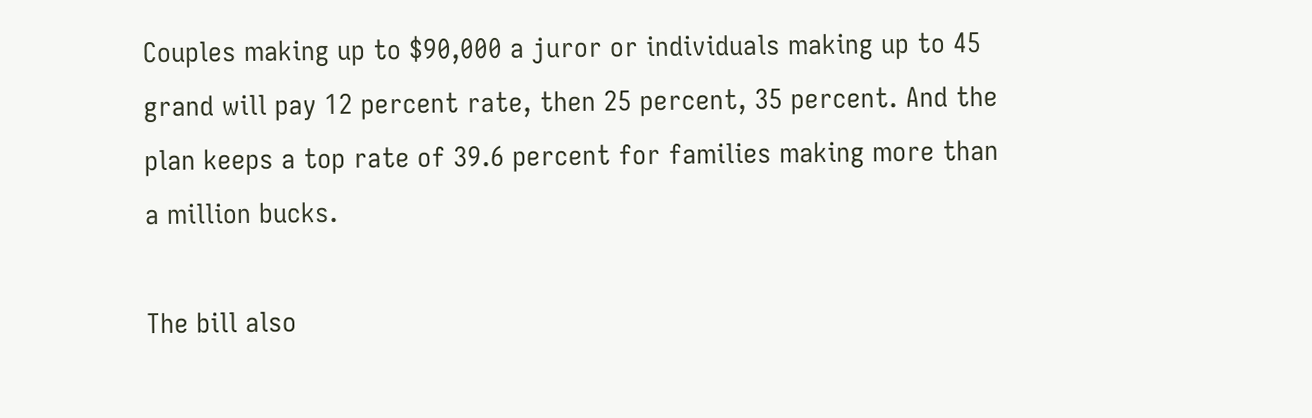Couples making up to $90,000 a juror or individuals making up to 45 grand will pay 12 percent rate, then 25 percent, 35 percent. And the plan keeps a top rate of 39.6 percent for families making more than a million bucks.

The bill also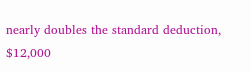nearly doubles the standard deduction, $12,000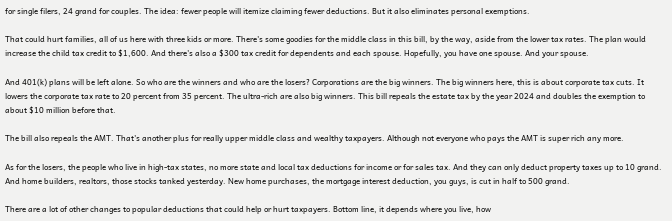for single filers, 24 grand for couples. The idea: fewer people will itemize claiming fewer deductions. But it also eliminates personal exemptions.

That could hurt families, all of us here with three kids or more. There's some goodies for the middle class in this bill, by the way, aside from the lower tax rates. The plan would increase the child tax credit to $1,600. And there's also a $300 tax credit for dependents and each spouse. Hopefully, you have one spouse. And your spouse.

And 401(k) plans will be left alone. So who are the winners and who are the losers? Corporations are the big winners. The big winners here, this is about corporate tax cuts. It lowers the corporate tax rate to 20 percent from 35 percent. The ultra-rich are also big winners. This bill repeals the estate tax by the year 2024 and doubles the exemption to about $10 million before that.

The bill also repeals the AMT. That's another plus for really upper middle class and wealthy taxpayers. Although not everyone who pays the AMT is super rich any more.

As for the losers, the people who live in high-tax states, no more state and local tax deductions for income or for sales tax. And they can only deduct property taxes up to 10 grand. And home builders, realtors, those stocks tanked yesterday. New home purchases, the mortgage interest deduction, you guys, is cut in half to 500 grand.

There are a lot of other changes to popular deductions that could help or hurt taxpayers. Bottom line, it depends where you live, how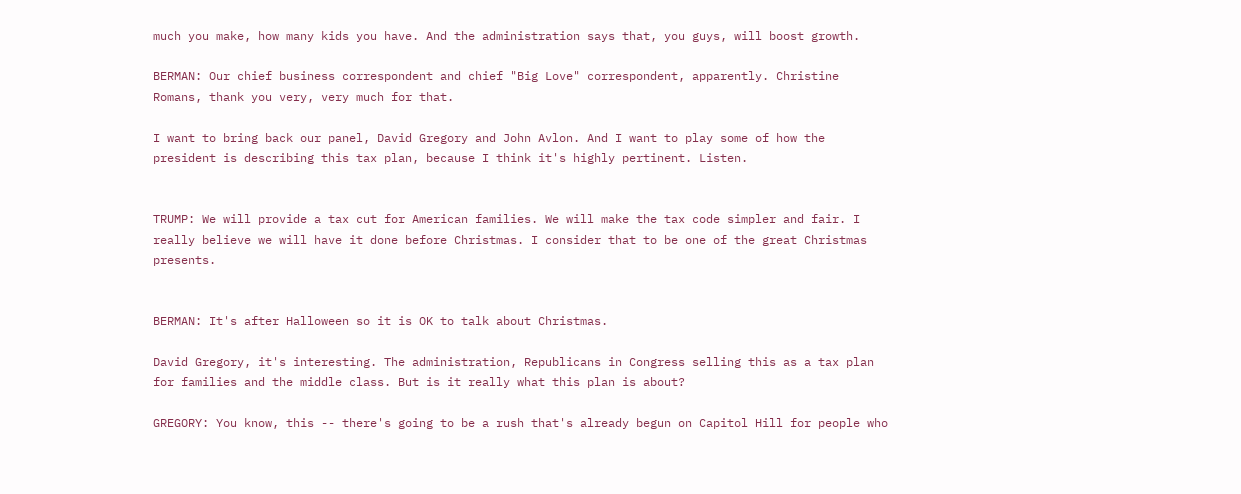much you make, how many kids you have. And the administration says that, you guys, will boost growth.

BERMAN: Our chief business correspondent and chief "Big Love" correspondent, apparently. Christine Romans, thank you very, very much for that.

I want to bring back our panel, David Gregory and John Avlon. And I want to play some of how the president is describing this tax plan, because I think it's highly pertinent. Listen.


TRUMP: We will provide a tax cut for American families. We will make the tax code simpler and fair. I really believe we will have it done before Christmas. I consider that to be one of the great Christmas presents.


BERMAN: It's after Halloween so it is OK to talk about Christmas.

David Gregory, it's interesting. The administration, Republicans in Congress selling this as a tax plan for families and the middle class. But is it really what this plan is about?

GREGORY: You know, this -- there's going to be a rush that's already begun on Capitol Hill for people who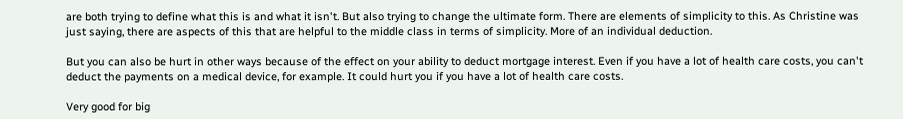are both trying to define what this is and what it isn't. But also trying to change the ultimate form. There are elements of simplicity to this. As Christine was just saying, there are aspects of this that are helpful to the middle class in terms of simplicity. More of an individual deduction.

But you can also be hurt in other ways because of the effect on your ability to deduct mortgage interest. Even if you have a lot of health care costs, you can't deduct the payments on a medical device, for example. It could hurt you if you have a lot of health care costs.

Very good for big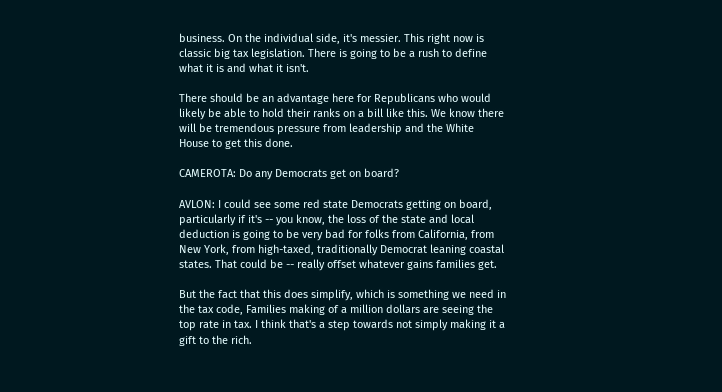business. On the individual side, it's messier. This right now is classic big tax legislation. There is going to be a rush to define what it is and what it isn't.

There should be an advantage here for Republicans who would likely be able to hold their ranks on a bill like this. We know there will be tremendous pressure from leadership and the White House to get this done.

CAMEROTA: Do any Democrats get on board?

AVLON: I could see some red state Democrats getting on board, particularly if it's -- you know, the loss of the state and local deduction is going to be very bad for folks from California, from New York, from high-taxed, traditionally Democrat leaning coastal states. That could be -- really offset whatever gains families get.

But the fact that this does simplify, which is something we need in the tax code, Families making of a million dollars are seeing the top rate in tax. I think that's a step towards not simply making it a gift to the rich.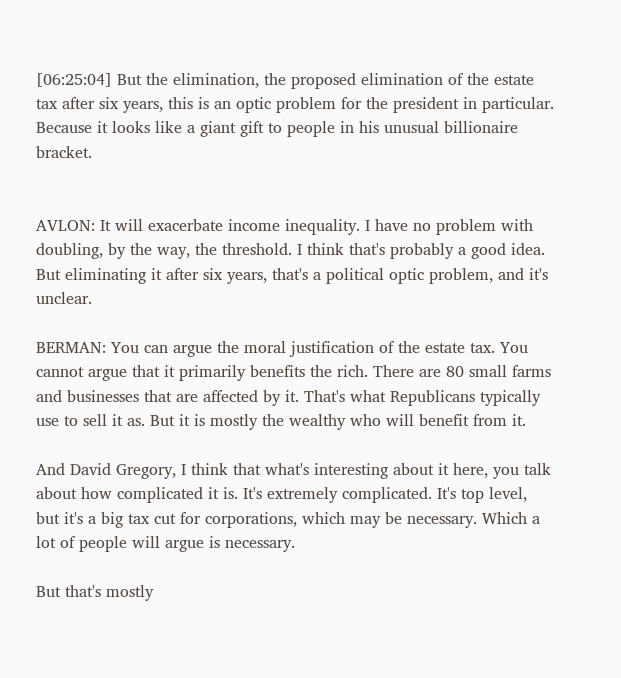[06:25:04] But the elimination, the proposed elimination of the estate tax after six years, this is an optic problem for the president in particular. Because it looks like a giant gift to people in his unusual billionaire bracket.


AVLON: It will exacerbate income inequality. I have no problem with doubling, by the way, the threshold. I think that's probably a good idea. But eliminating it after six years, that's a political optic problem, and it's unclear.

BERMAN: You can argue the moral justification of the estate tax. You cannot argue that it primarily benefits the rich. There are 80 small farms and businesses that are affected by it. That's what Republicans typically use to sell it as. But it is mostly the wealthy who will benefit from it.

And David Gregory, I think that what's interesting about it here, you talk about how complicated it is. It's extremely complicated. It's top level, but it's a big tax cut for corporations, which may be necessary. Which a lot of people will argue is necessary.

But that's mostly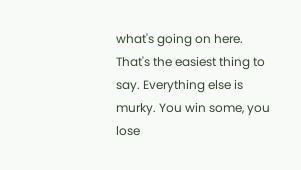what's going on here. That's the easiest thing to say. Everything else is murky. You win some, you lose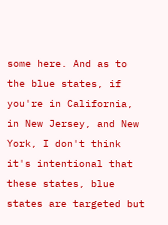some here. And as to the blue states, if you're in California, in New Jersey, and New York, I don't think it's intentional that these states, blue states are targeted but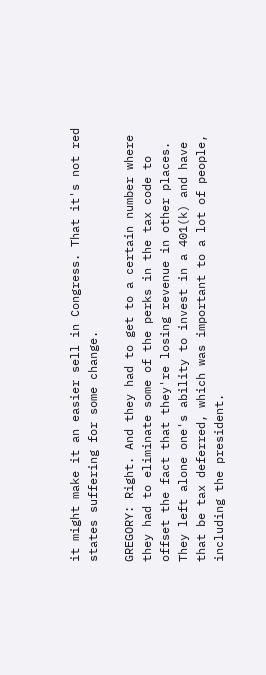it might make it an easier sell in Congress. That it's not red states suffering for some change.

GREGORY: Right. And they had to get to a certain number where they had to eliminate some of the perks in the tax code to offset the fact that they're losing revenue in other places. They left alone one's ability to invest in a 401(k) and have that be tax deferred, which was important to a lot of people, including the president.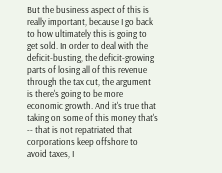But the business aspect of this is really important, because I go back to how ultimately this is going to get sold. In order to deal with the deficit-busting, the deficit-growing parts of losing all of this revenue through the tax cut, the argument is there's going to be more economic growth. And it's true that taking on some of this money that's -- that is not repatriated that corporations keep offshore to avoid taxes, I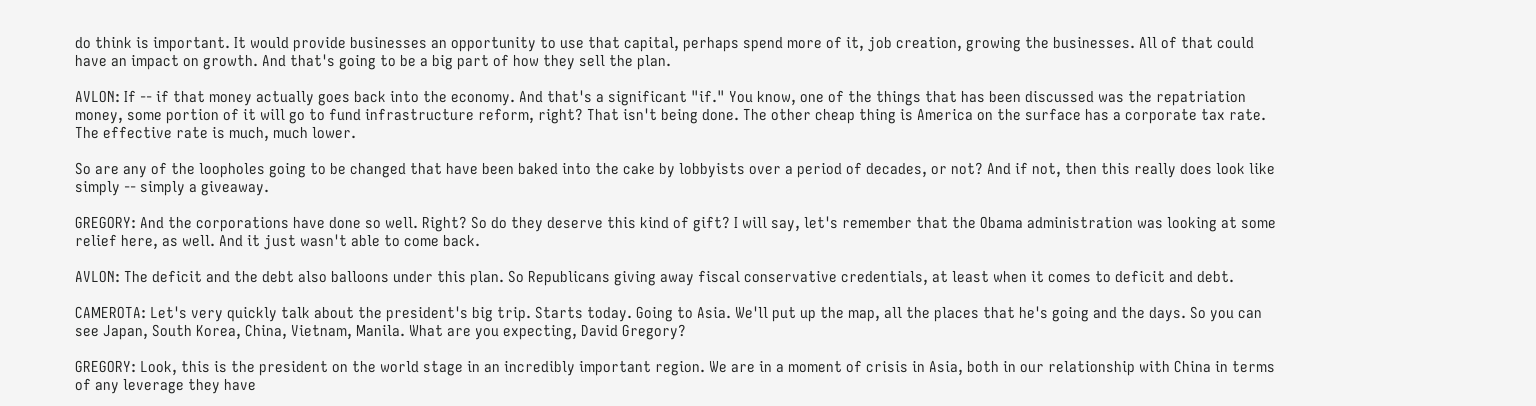do think is important. It would provide businesses an opportunity to use that capital, perhaps spend more of it, job creation, growing the businesses. All of that could have an impact on growth. And that's going to be a big part of how they sell the plan.

AVLON: If -- if that money actually goes back into the economy. And that's a significant "if." You know, one of the things that has been discussed was the repatriation money, some portion of it will go to fund infrastructure reform, right? That isn't being done. The other cheap thing is America on the surface has a corporate tax rate. The effective rate is much, much lower.

So are any of the loopholes going to be changed that have been baked into the cake by lobbyists over a period of decades, or not? And if not, then this really does look like simply -- simply a giveaway.

GREGORY: And the corporations have done so well. Right? So do they deserve this kind of gift? I will say, let's remember that the Obama administration was looking at some relief here, as well. And it just wasn't able to come back.

AVLON: The deficit and the debt also balloons under this plan. So Republicans giving away fiscal conservative credentials, at least when it comes to deficit and debt.

CAMEROTA: Let's very quickly talk about the president's big trip. Starts today. Going to Asia. We'll put up the map, all the places that he's going and the days. So you can see Japan, South Korea, China, Vietnam, Manila. What are you expecting, David Gregory?

GREGORY: Look, this is the president on the world stage in an incredibly important region. We are in a moment of crisis in Asia, both in our relationship with China in terms of any leverage they have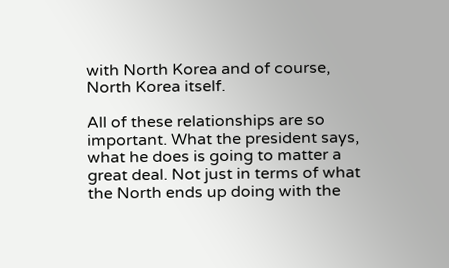with North Korea and of course, North Korea itself.

All of these relationships are so important. What the president says, what he does is going to matter a great deal. Not just in terms of what the North ends up doing with the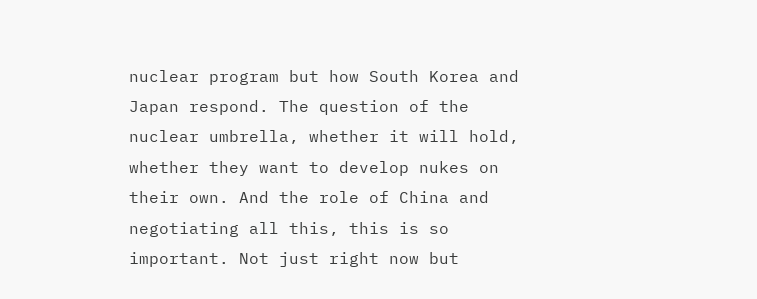nuclear program but how South Korea and Japan respond. The question of the nuclear umbrella, whether it will hold, whether they want to develop nukes on their own. And the role of China and negotiating all this, this is so important. Not just right now but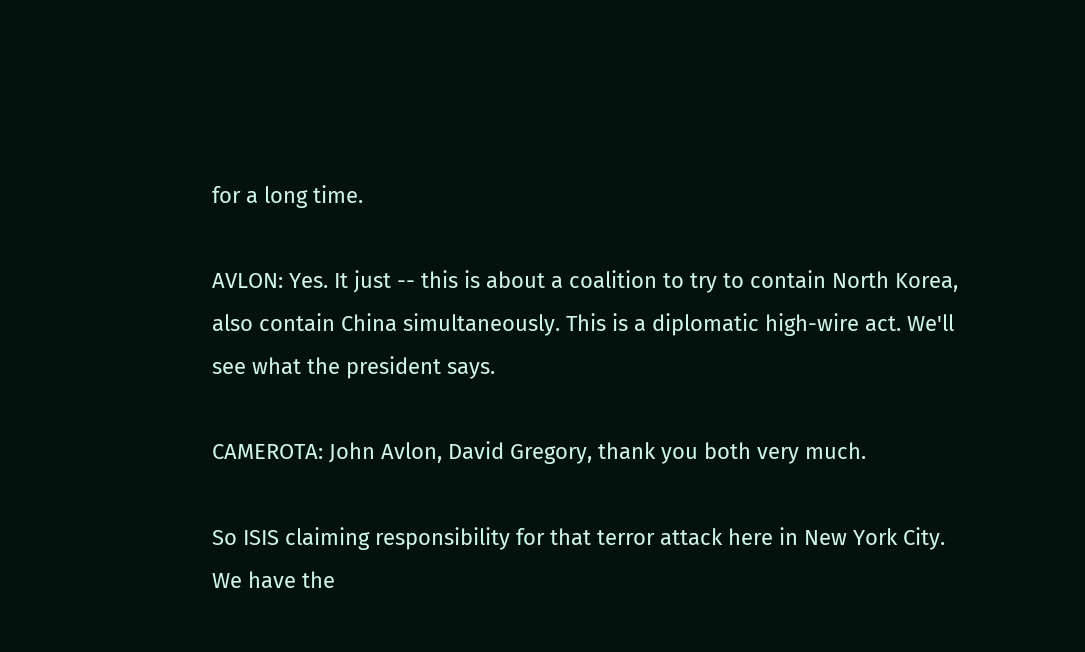for a long time.

AVLON: Yes. It just -- this is about a coalition to try to contain North Korea, also contain China simultaneously. This is a diplomatic high-wire act. We'll see what the president says.

CAMEROTA: John Avlon, David Gregory, thank you both very much.

So ISIS claiming responsibility for that terror attack here in New York City. We have the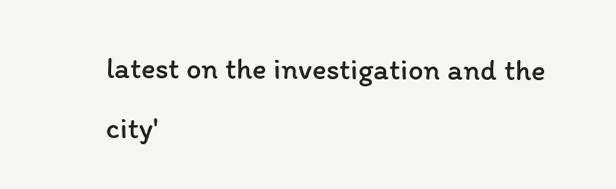latest on the investigation and the city'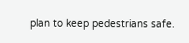plan to keep pedestrians safe.